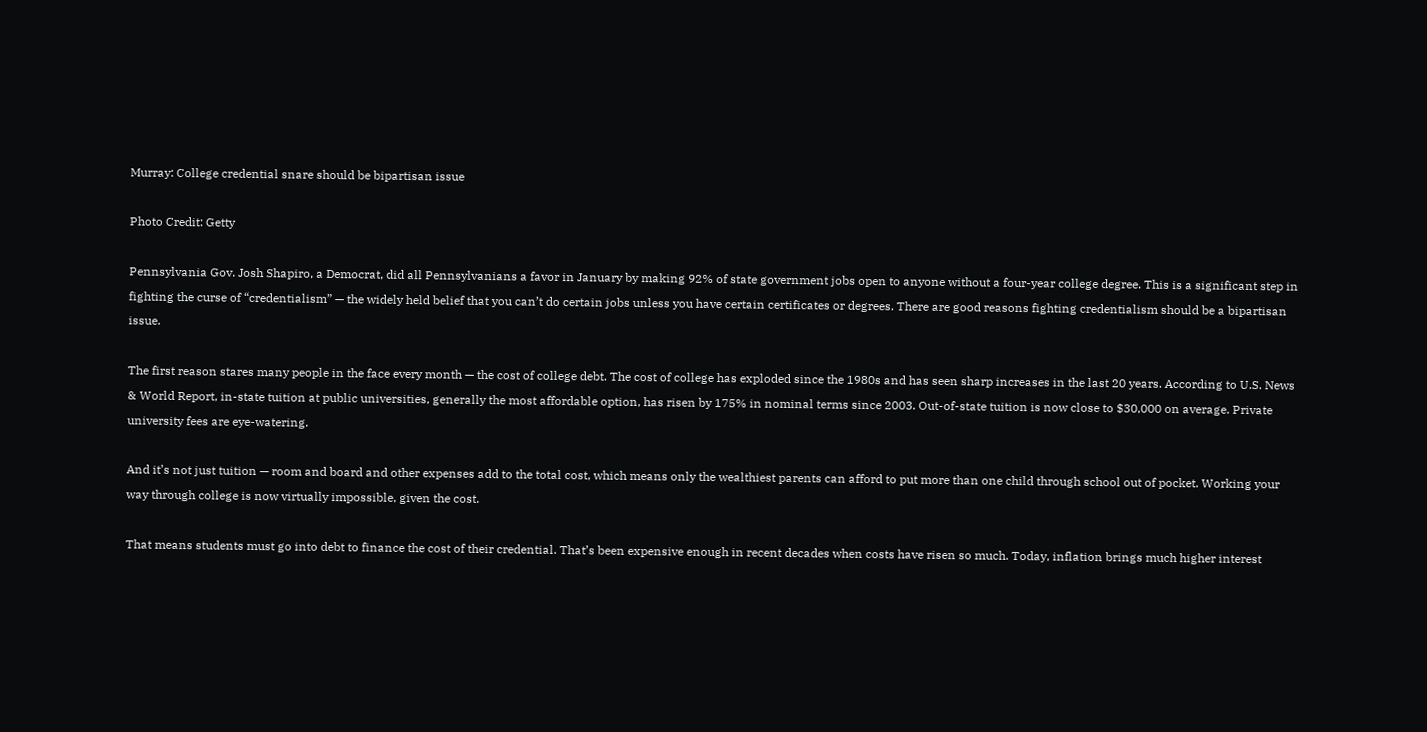Murray: College credential snare should be bipartisan issue

Photo Credit: Getty

Pennsylvania Gov. Josh Shapiro, a Democrat, did all Pennsylvanians a favor in January by making 92% of state government jobs open to anyone without a four-year college degree. This is a significant step in fighting the curse of “credentialism” — the widely held belief that you can’t do certain jobs unless you have certain certificates or degrees. There are good reasons fighting credentialism should be a bipartisan issue.

The first reason stares many people in the face every month — the cost of college debt. The cost of college has exploded since the 1980s and has seen sharp increases in the last 20 years. According to U.S. News & World Report, in-state tuition at public universities, generally the most affordable option, has risen by 175% in nominal terms since 2003. Out-of-state tuition is now close to $30,000 on average. Private university fees are eye-watering.

And it’s not just tuition — room and board and other expenses add to the total cost, which means only the wealthiest parents can afford to put more than one child through school out of pocket. Working your way through college is now virtually impossible, given the cost.

That means students must go into debt to finance the cost of their credential. That’s been expensive enough in recent decades when costs have risen so much. Today, inflation brings much higher interest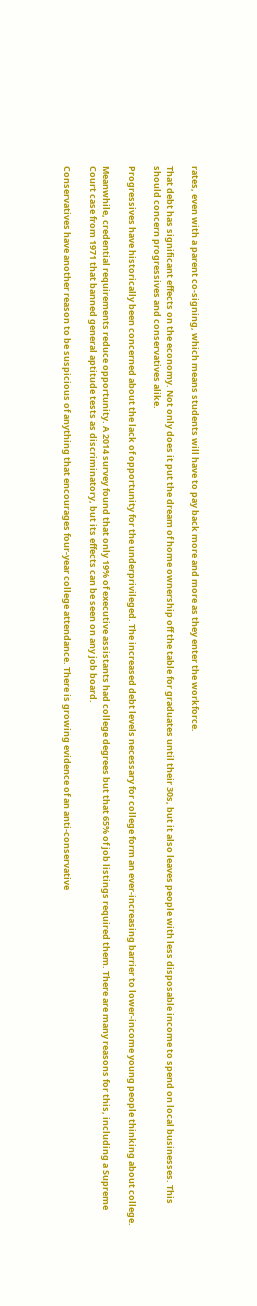rates, even with a parent co-signing, which means students will have to pay back more and more as they enter the workforce.

That debt has significant effects on the economy. Not only does it put the dream of home ownership off the table for graduates until their 30s, but it also leaves people with less disposable income to spend on local businesses. This should concern progressives and conservatives alike.

Progressives have historically been concerned about the lack of opportunity for the underprivileged. The increased debt levels necessary for college form an ever-increasing barrier to lower-income young people thinking about college.

Meanwhile, credential requirements reduce opportunity. A 2014 survey found that only 19% of executive assistants had college degrees but that 65% of job listings required them. There are many reasons for this, including a Supreme Court case from 1971 that banned general aptitude tests as discriminatory, but its effects can be seen on any job board.

Conservatives have another reason to be suspicious of anything that encourages four-year college attendance. There is growing evidence of an anti-conservative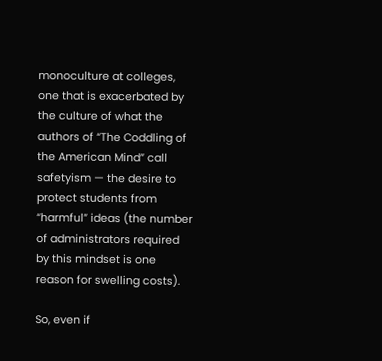monoculture at colleges, one that is exacerbated by the culture of what the authors of “The Coddling of the American Mind” call safetyism — the desire to protect students from “harmful” ideas (the number of administrators required by this mindset is one reason for swelling costs).

So, even if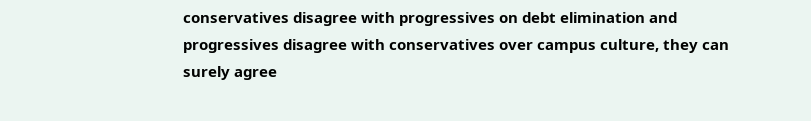conservatives disagree with progressives on debt elimination and progressives disagree with conservatives over campus culture, they can surely agree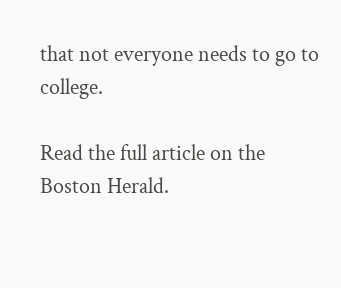that not everyone needs to go to college.

Read the full article on the Boston Herald.